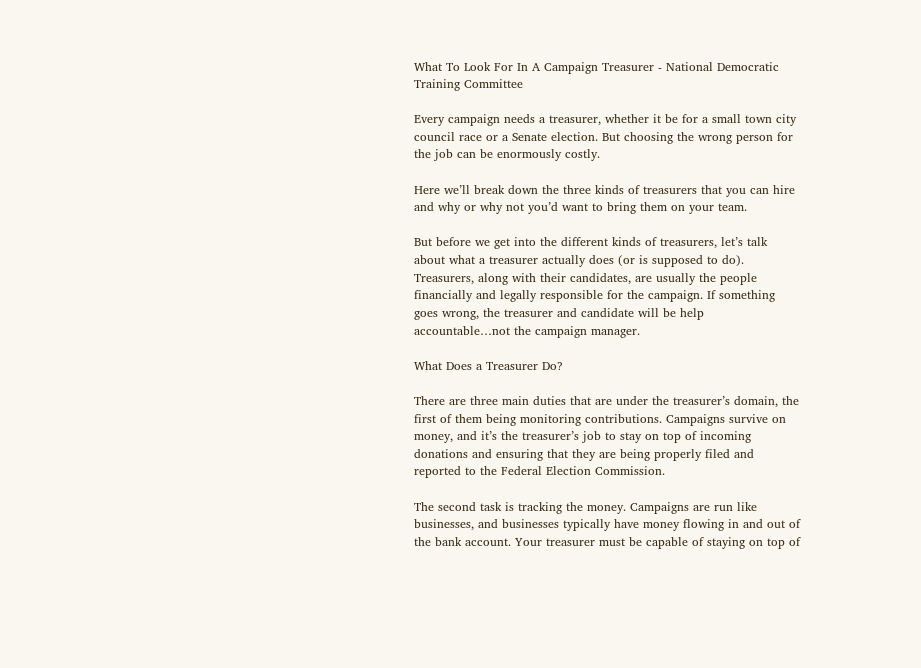What To Look For In A Campaign Treasurer - National Democratic Training Committee

Every campaign needs a treasurer, whether it be for a small town city council race or a Senate election. But choosing the wrong person for the job can be enormously costly.

Here we’ll break down the three kinds of treasurers that you can hire and why or why not you’d want to bring them on your team.

But before we get into the different kinds of treasurers, let’s talk about what a treasurer actually does (or is supposed to do). Treasurers, along with their candidates, are usually the people financially and legally responsible for the campaign. If something goes wrong, the treasurer and candidate will be help accountable…not the campaign manager.

What Does a Treasurer Do?

There are three main duties that are under the treasurer’s domain, the first of them being monitoring contributions. Campaigns survive on money, and it’s the treasurer’s job to stay on top of incoming donations and ensuring that they are being properly filed and reported to the Federal Election Commission.

The second task is tracking the money. Campaigns are run like businesses, and businesses typically have money flowing in and out of the bank account. Your treasurer must be capable of staying on top of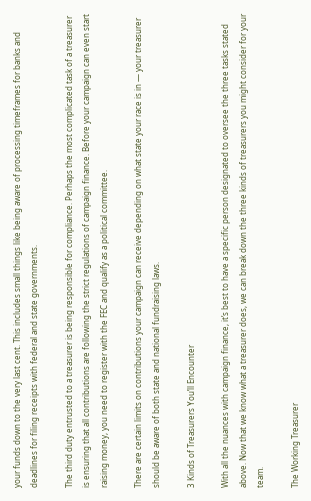your funds down to the very last cent. This includes small things like being aware of processing timeframes for banks and deadlines for filing receipts with federal and state governments.

The third duty entrusted to a treasurer is being responsible for compliance. Perhaps the most complicated task of a treasurer is ensuring that all contributions are following the strict regulations of campaign finance. Before your campaign can even start raising money, you need to register with the FEC and qualify as a political committee.

There are certain limits on contributions your campaign can receive depending on what state your race is in — your treasurer should be aware of both state and national fundraising laws.

3 Kinds of Treasurers You’ll Encounter

With all the nuances with campaign finance, it’s best to have a specific person designated to oversee the three tasks stated above. Now that we know what a treasurer does, we can break down the three kinds of treasurers you might consider for your team.

The Working Treasurer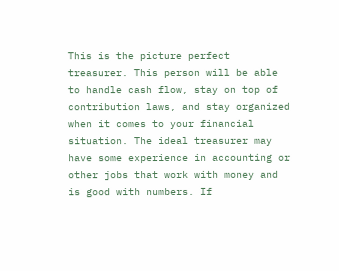This is the picture perfect treasurer. This person will be able to handle cash flow, stay on top of contribution laws, and stay organized when it comes to your financial situation. The ideal treasurer may have some experience in accounting or other jobs that work with money and is good with numbers. If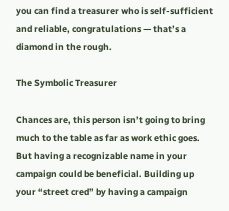you can find a treasurer who is self-sufficient and reliable, congratulations — that’s a diamond in the rough.

The Symbolic Treasurer

Chances are, this person isn’t going to bring much to the table as far as work ethic goes. But having a recognizable name in your campaign could be beneficial. Building up your “street cred” by having a campaign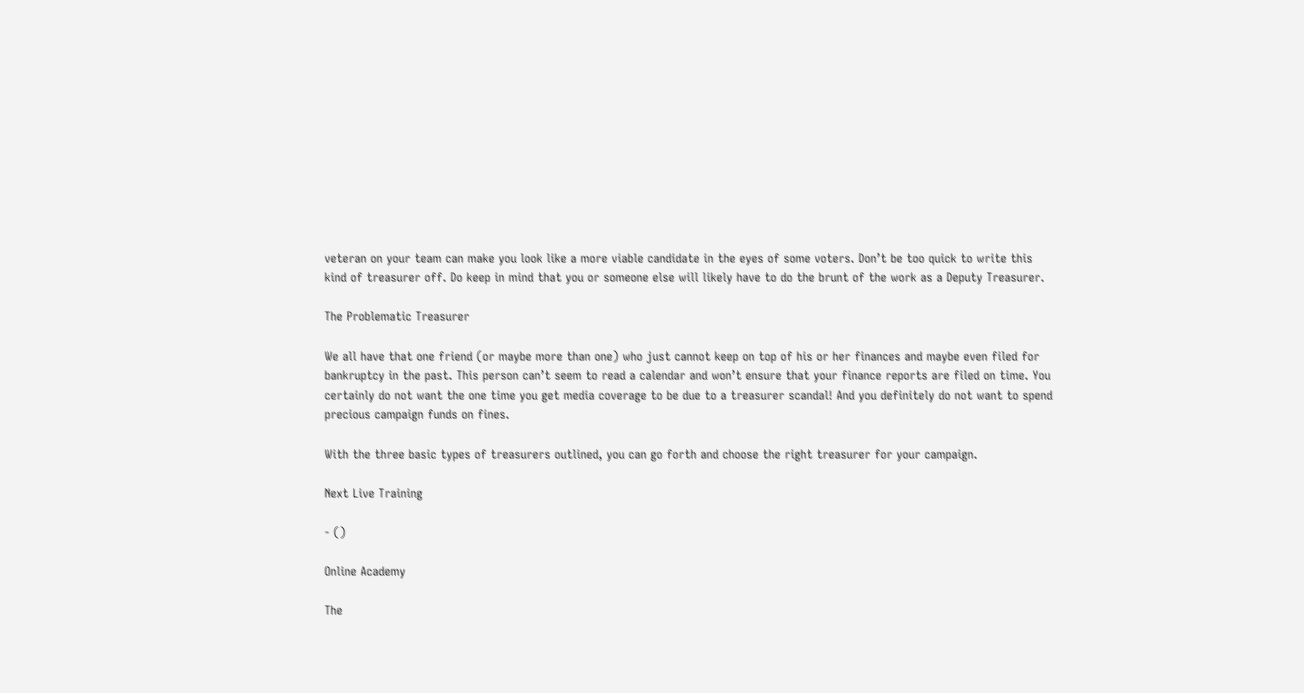veteran on your team can make you look like a more viable candidate in the eyes of some voters. Don’t be too quick to write this kind of treasurer off. Do keep in mind that you or someone else will likely have to do the brunt of the work as a Deputy Treasurer.

The Problematic Treasurer

We all have that one friend (or maybe more than one) who just cannot keep on top of his or her finances and maybe even filed for bankruptcy in the past. This person can’t seem to read a calendar and won’t ensure that your finance reports are filed on time. You certainly do not want the one time you get media coverage to be due to a treasurer scandal! And you definitely do not want to spend precious campaign funds on fines.

With the three basic types of treasurers outlined, you can go forth and choose the right treasurer for your campaign.

Next Live Training

- ()

Online Academy

The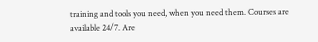training and tools you need, when you need them. Courses are available 24/7. Are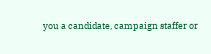you a candidate, campaign staffer or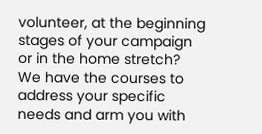volunteer, at the beginning stages of your campaign or in the home stretch? We have the courses to address your specific needs and arm you with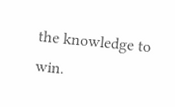the knowledge to win.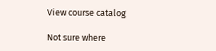View course catalog

Not sure where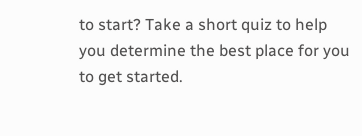to start? Take a short quiz to help you determine the best place for you to get started.